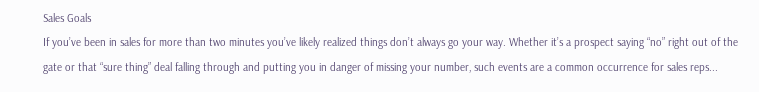Sales Goals
If you’ve been in sales for more than two minutes you’ve likely realized things don’t always go your way. Whether it’s a prospect saying “no” right out of the gate or that “sure thing” deal falling through and putting you in danger of missing your number, such events are a common occurrence for sales reps...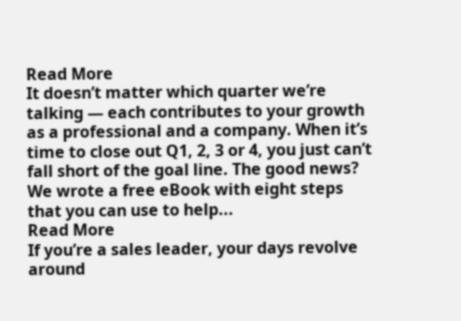Read More
It doesn’t matter which quarter we’re talking — each contributes to your growth as a professional and a company. When it’s time to close out Q1, 2, 3 or 4, you just can’t fall short of the goal line. The good news? We wrote a free eBook with eight steps that you can use to help...
Read More
If you’re a sales leader, your days revolve around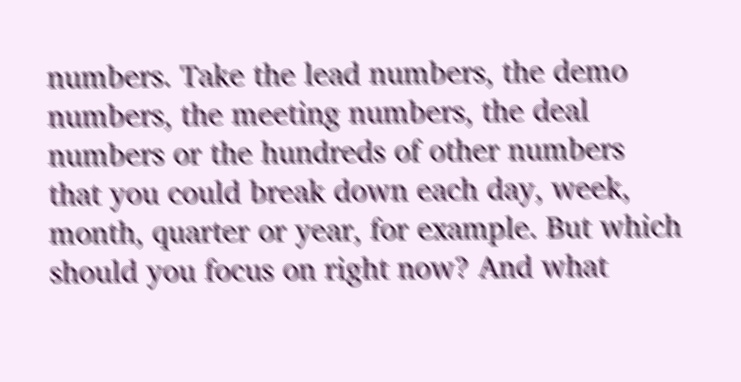numbers. Take the lead numbers, the demo numbers, the meeting numbers, the deal numbers or the hundreds of other numbers that you could break down each day, week, month, quarter or year, for example. But which should you focus on right now? And what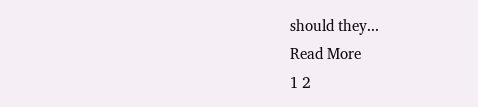should they...
Read More
1 2